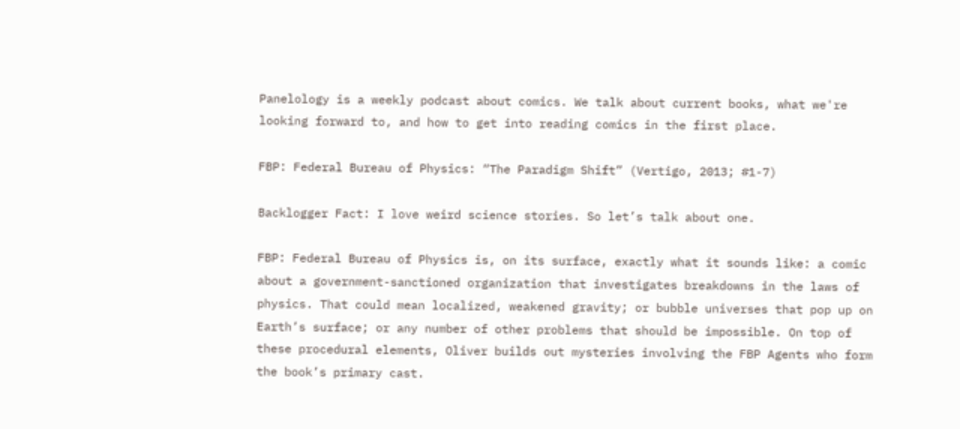Panelology is a weekly podcast about comics. We talk about current books, what we're looking forward to, and how to get into reading comics in the first place.

FBP: Federal Bureau of Physics: “The Paradigm Shift” (Vertigo, 2013; #1-7)

Backlogger Fact: I love weird science stories. So let’s talk about one.

FBP: Federal Bureau of Physics is, on its surface, exactly what it sounds like: a comic about a government-sanctioned organization that investigates breakdowns in the laws of physics. That could mean localized, weakened gravity; or bubble universes that pop up on Earth’s surface; or any number of other problems that should be impossible. On top of these procedural elements, Oliver builds out mysteries involving the FBP Agents who form the book’s primary cast.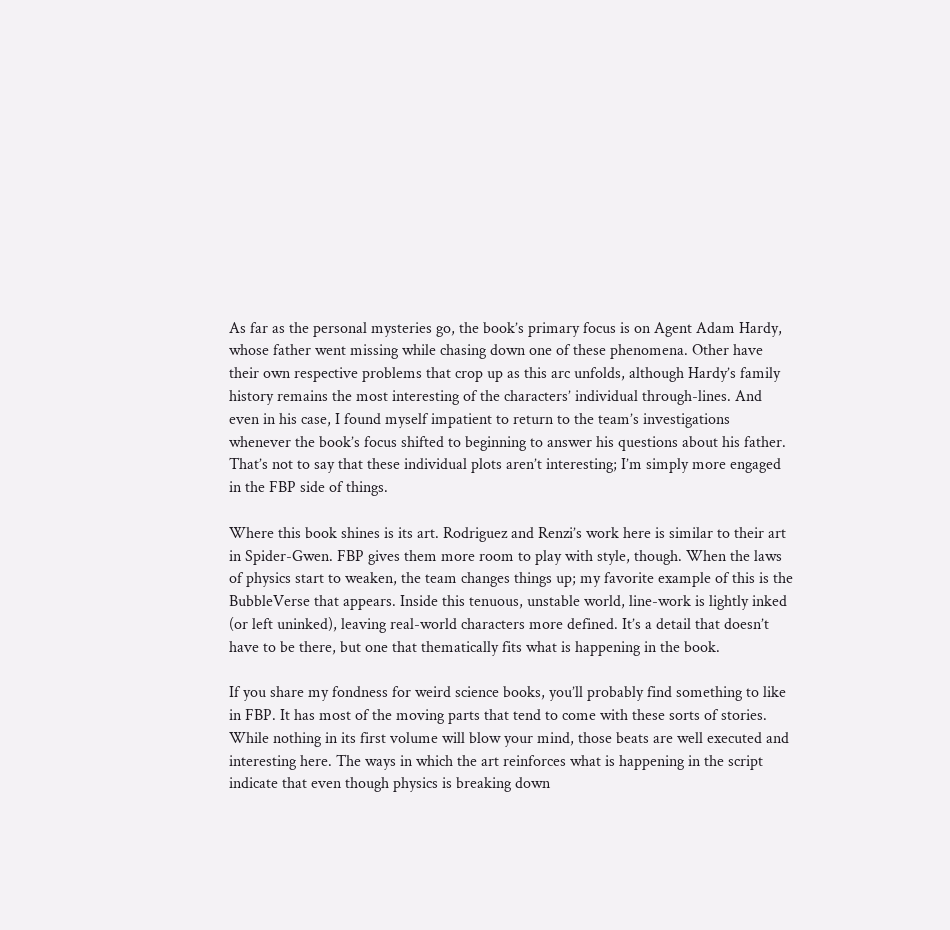As far as the personal mysteries go, the book’s primary focus is on Agent Adam Hardy, whose father went missing while chasing down one of these phenomena. Other have their own respective problems that crop up as this arc unfolds, although Hardy’s family history remains the most interesting of the characters’ individual through-lines. And even in his case, I found myself impatient to return to the team’s investigations whenever the book’s focus shifted to beginning to answer his questions about his father. That’s not to say that these individual plots aren’t interesting; I’m simply more engaged in the FBP side of things.

Where this book shines is its art. Rodriguez and Renzi’s work here is similar to their art in Spider-Gwen. FBP gives them more room to play with style, though. When the laws of physics start to weaken, the team changes things up; my favorite example of this is the BubbleVerse that appears. Inside this tenuous, unstable world, line-work is lightly inked (or left uninked), leaving real-world characters more defined. It’s a detail that doesn’t have to be there, but one that thematically fits what is happening in the book.

If you share my fondness for weird science books, you’ll probably find something to like in FBP. It has most of the moving parts that tend to come with these sorts of stories.  While nothing in its first volume will blow your mind, those beats are well executed and interesting here. The ways in which the art reinforces what is happening in the script indicate that even though physics is breaking down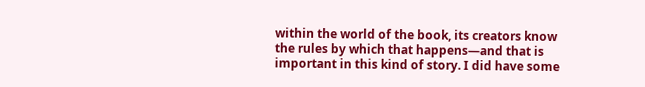within the world of the book, its creators know the rules by which that happens—and that is important in this kind of story. I did have some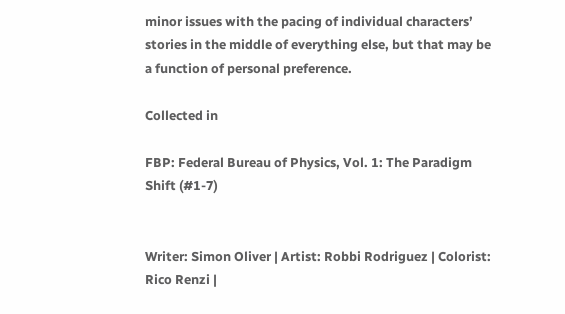minor issues with the pacing of individual characters’ stories in the middle of everything else, but that may be a function of personal preference.

Collected in

FBP: Federal Bureau of Physics, Vol. 1: The Paradigm Shift (#1-7)


Writer: Simon Oliver | Artist: Robbi Rodriguez | Colorist: Rico Renzi |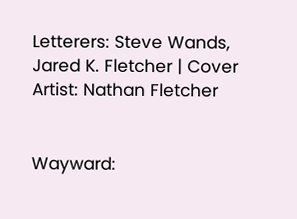Letterers: Steve Wands, Jared K. Fletcher | Cover Artist: Nathan Fletcher


Wayward: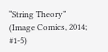“String Theory” (Image Comics, 2014; #1-5)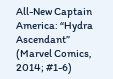All-New Captain America: “Hydra Ascendant” (Marvel Comics, 2014; #1-6)